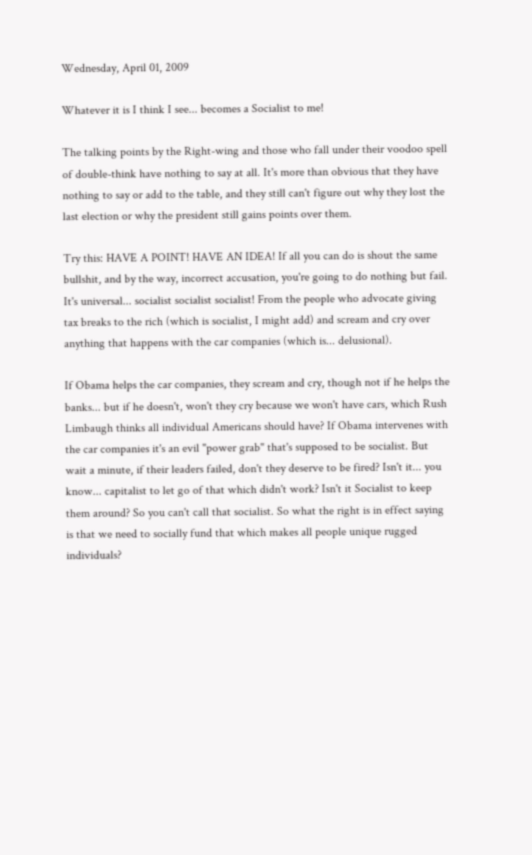Wednesday, April 01, 2009

Whatever it is I think I see... becomes a Socialist to me!

The talking points by the Right-wing and those who fall under their voodoo spell of double-think have nothing to say at all. It's more than obvious that they have nothing to say or add to the table, and they still can't figure out why they lost the last election or why the president still gains points over them.

Try this: HAVE A POINT! HAVE AN IDEA! If all you can do is shout the same bullshit, and by the way, incorrect accusation, you're going to do nothing but fail. It's universal... socialist socialist socialist! From the people who advocate giving tax breaks to the rich (which is socialist, I might add) and scream and cry over anything that happens with the car companies (which is... delusional).

If Obama helps the car companies, they scream and cry, though not if he helps the banks... but if he doesn't, won't they cry because we won't have cars, which Rush Limbaugh thinks all individual Americans should have? If Obama intervenes with the car companies it's an evil "power grab" that's supposed to be socialist. But wait a minute, if their leaders failed, don't they deserve to be fired? Isn't it... you know... capitalist to let go of that which didn't work? Isn't it Socialist to keep them around? So you can't call that socialist. So what the right is in effect saying is that we need to socially fund that which makes all people unique rugged individuals?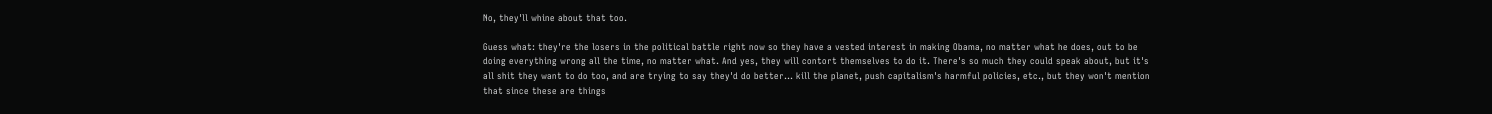No, they'll whine about that too.

Guess what: they're the losers in the political battle right now so they have a vested interest in making Obama, no matter what he does, out to be doing everything wrong all the time, no matter what. And yes, they will contort themselves to do it. There's so much they could speak about, but it's all shit they want to do too, and are trying to say they'd do better... kill the planet, push capitalism's harmful policies, etc., but they won't mention that since these are things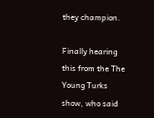they champion.

Finally hearing this from the The Young Turks show, who said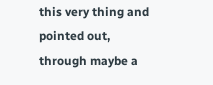this very thing and pointed out, through maybe a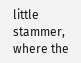little stammer, where the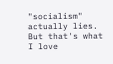"socialism" actually lies. But that's what I love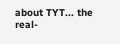about TYT... the real-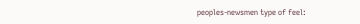peoples-newsmen type of feel: